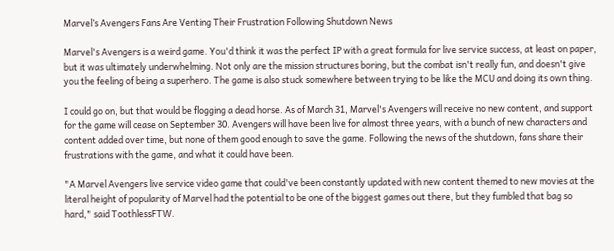Marvel’s Avengers Fans Are Venting Their Frustration Following Shutdown News

Marvel's Avengers is a weird game. You'd think it was the perfect IP with a great formula for live service success, at least on paper, but it was ultimately underwhelming. Not only are the mission structures boring, but the combat isn't really fun, and doesn't give you the feeling of being a superhero. The game is also stuck somewhere between trying to be like the MCU and doing its own thing.

I could go on, but that would be flogging a dead horse. As of March 31, Marvel's Avengers will receive no new content, and support for the game will cease on September 30. Avengers will have been live for almost three years, with a bunch of new characters and content added over time, but none of them good enough to save the game. Following the news of the shutdown, fans share their frustrations with the game, and what it could have been.

"A Marvel Avengers live service video game that could've been constantly updated with new content themed to new movies at the literal height of popularity of Marvel had the potential to be one of the biggest games out there, but they fumbled that bag so hard," said ToothlessFTW.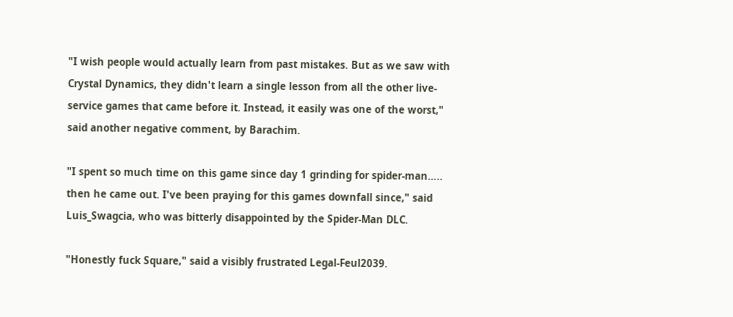"I wish people would actually learn from past mistakes. But as we saw with Crystal Dynamics, they didn't learn a single lesson from all the other live-service games that came before it. Instead, it easily was one of the worst," said another negative comment, by Barachim.

"I spent so much time on this game since day 1 grinding for spider-man….. then he came out. I've been praying for this games downfall since," said Luis_Swagcia, who was bitterly disappointed by the Spider-Man DLC.

"Honestly fuck Square," said a visibly frustrated Legal-Feul2039.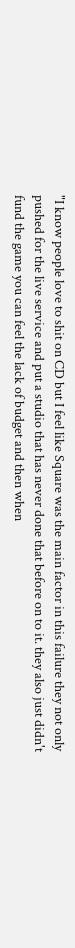"I know people love to shit on CD but I feel like Square was the main factor in this failure they not only pushed for the live service and put a studio that has never done that before on to it. they also just didn't fund the game you can feel the lack of budget and then when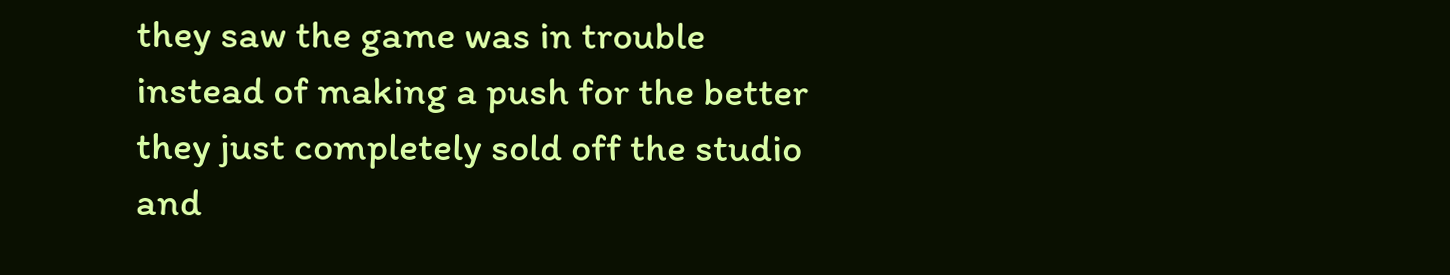they saw the game was in trouble instead of making a push for the better they just completely sold off the studio and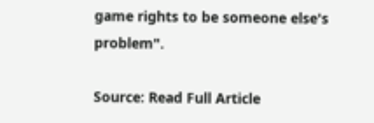game rights to be someone else's problem".

Source: Read Full Article